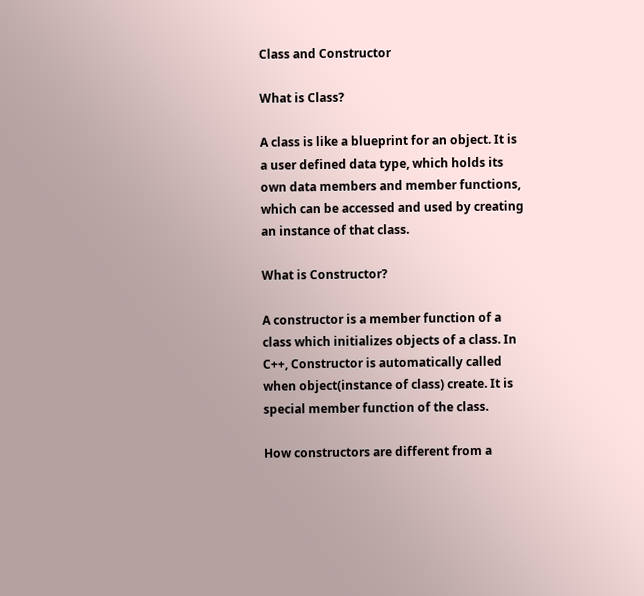Class and Constructor

What is Class?

A class is like a blueprint for an object. It is a user defined data type, which holds its own data members and member functions, which can be accessed and used by creating an instance of that class.

What is Constructor?

A constructor is a member function of a class which initializes objects of a class. In C++, Constructor is automatically called when object(instance of class) create. It is special member function of the class.

How constructors are different from a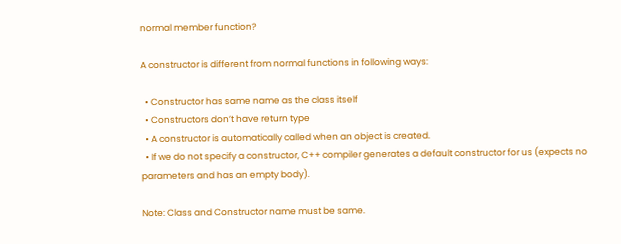normal member function?

A constructor is different from normal functions in following ways:

  • Constructor has same name as the class itself
  • Constructors don’t have return type
  • A constructor is automatically called when an object is created.
  • If we do not specify a constructor, C++ compiler generates a default constructor for us (expects no parameters and has an empty body).

Note: Class and Constructor name must be same.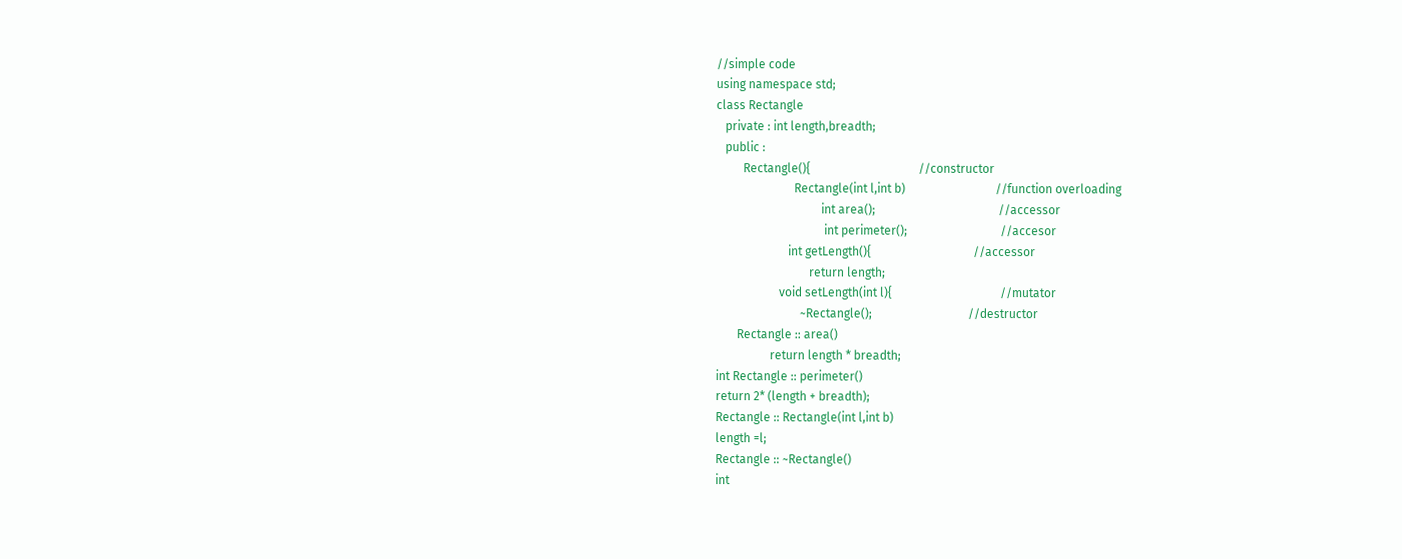//simple code
using namespace std;
class Rectangle
   private : int length,breadth;
   public :
         Rectangle(){                                    //constructor
                          Rectangle(int l,int b)                              //function overloading
                                   int area();                                         //accessor
                                    int perimeter();                               //accesor
                        int getLength(){                                  //accessor
                               return length;
                     void setLength(int l){                                    //mutator
                            ~Rectangle();                                //destructor
       Rectangle :: area()
                  return length * breadth;
int Rectangle :: perimeter()
return 2* (length + breadth);
Rectangle :: Rectangle(int l,int b)
length =l;
Rectangle :: ~Rectangle()
int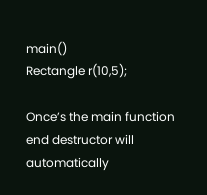main()
Rectangle r(10,5);

Once’s the main function end destructor will automatically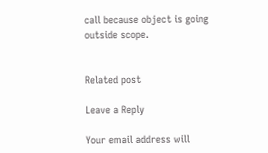call because object is going outside scope.


Related post

Leave a Reply

Your email address will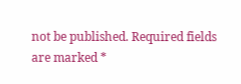not be published. Required fields are marked *